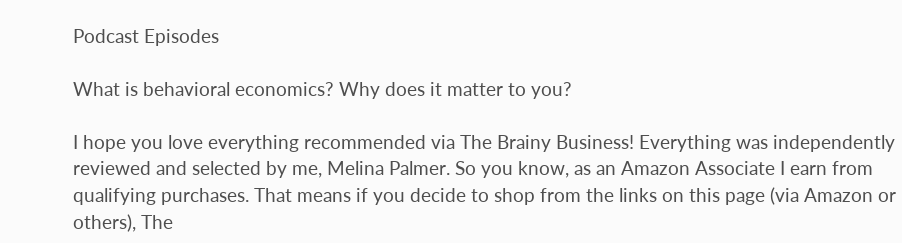Podcast Episodes

What is behavioral economics? Why does it matter to you?

I hope you love everything recommended via The Brainy Business! Everything was independently reviewed and selected by me, Melina Palmer. So you know, as an Amazon Associate I earn from qualifying purchases. That means if you decide to shop from the links on this page (via Amazon or others), The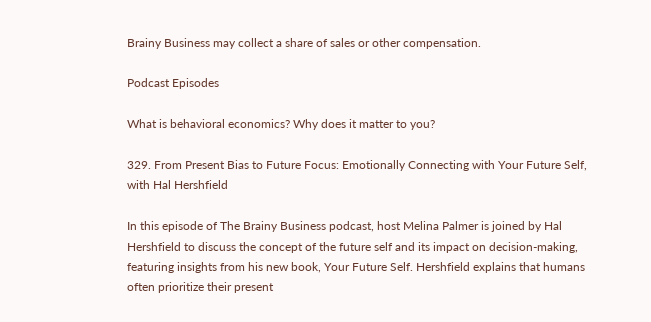Brainy Business may collect a share of sales or other compensation.

Podcast Episodes

What is behavioral economics? Why does it matter to you?

329. From Present Bias to Future Focus: Emotionally Connecting with Your Future Self, with Hal Hershfield

In this episode of The Brainy Business podcast, host Melina Palmer is joined by Hal Hershfield to discuss the concept of the future self and its impact on decision-making, featuring insights from his new book, Your Future Self. Hershfield explains that humans often prioritize their present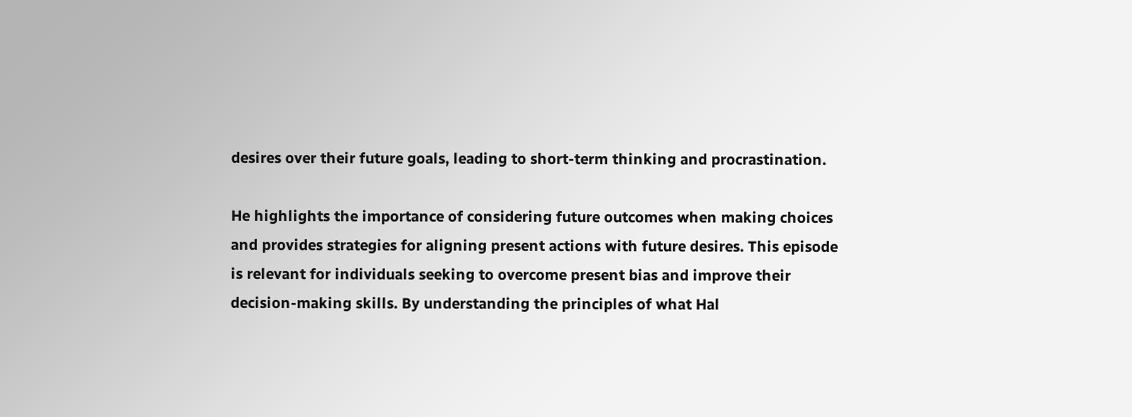desires over their future goals, leading to short-term thinking and procrastination.

He highlights the importance of considering future outcomes when making choices and provides strategies for aligning present actions with future desires. This episode is relevant for individuals seeking to overcome present bias and improve their decision-making skills. By understanding the principles of what Hal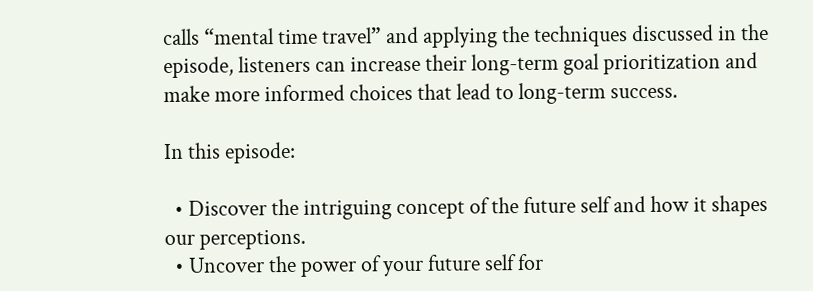calls “mental time travel” and applying the techniques discussed in the episode, listeners can increase their long-term goal prioritization and make more informed choices that lead to long-term success.

In this episode:

  • Discover the intriguing concept of the future self and how it shapes our perceptions.
  • Uncover the power of your future self for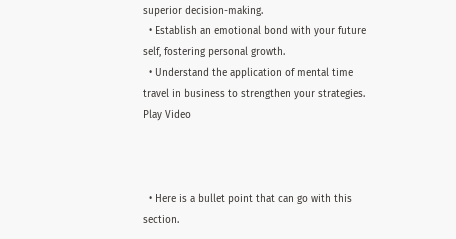superior decision-making.
  • Establish an emotional bond with your future self, fostering personal growth.
  • Understand the application of mental time travel in business to strengthen your strategies.
Play Video



  • Here is a bullet point that can go with this section.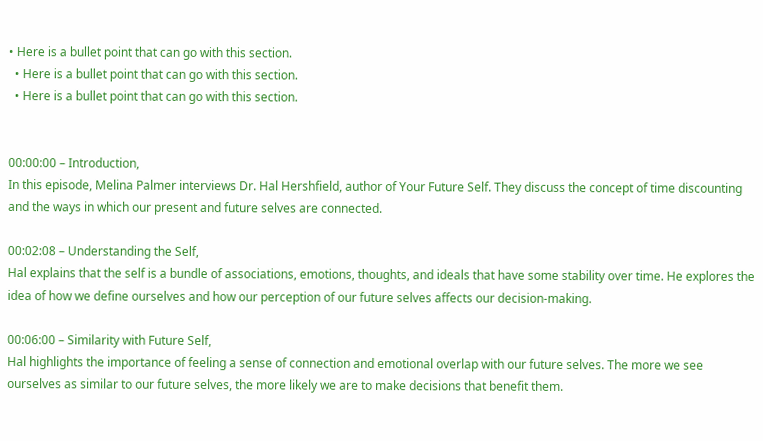• Here is a bullet point that can go with this section.
  • Here is a bullet point that can go with this section.
  • Here is a bullet point that can go with this section.


00:00:00 – Introduction,
In this episode, Melina Palmer interviews Dr. Hal Hershfield, author of Your Future Self. They discuss the concept of time discounting and the ways in which our present and future selves are connected.

00:02:08 – Understanding the Self,
Hal explains that the self is a bundle of associations, emotions, thoughts, and ideals that have some stability over time. He explores the idea of how we define ourselves and how our perception of our future selves affects our decision-making.

00:06:00 – Similarity with Future Self,
Hal highlights the importance of feeling a sense of connection and emotional overlap with our future selves. The more we see ourselves as similar to our future selves, the more likely we are to make decisions that benefit them.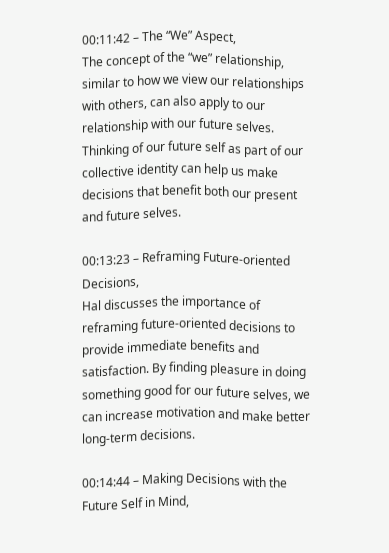00:11:42 – The “We” Aspect,
The concept of the “we” relationship, similar to how we view our relationships with others, can also apply to our relationship with our future selves. Thinking of our future self as part of our collective identity can help us make decisions that benefit both our present and future selves.

00:13:23 – Reframing Future-oriented Decisions,
Hal discusses the importance of reframing future-oriented decisions to provide immediate benefits and satisfaction. By finding pleasure in doing something good for our future selves, we can increase motivation and make better long-term decisions.

00:14:44 – Making Decisions with the Future Self in Mind,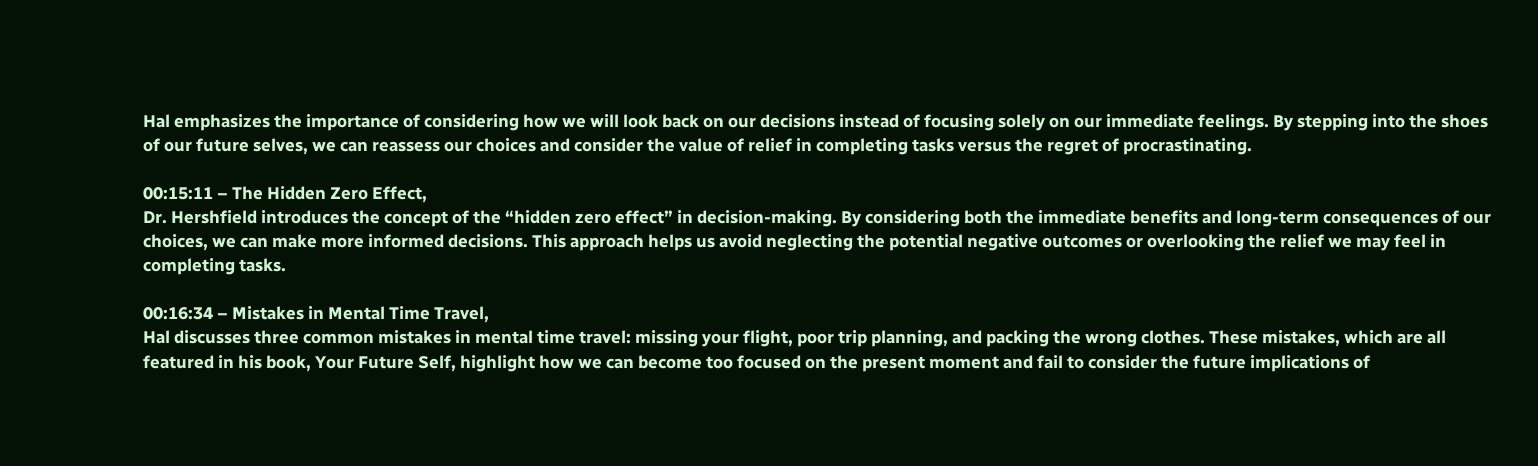Hal emphasizes the importance of considering how we will look back on our decisions instead of focusing solely on our immediate feelings. By stepping into the shoes of our future selves, we can reassess our choices and consider the value of relief in completing tasks versus the regret of procrastinating.

00:15:11 – The Hidden Zero Effect,
Dr. Hershfield introduces the concept of the “hidden zero effect” in decision-making. By considering both the immediate benefits and long-term consequences of our choices, we can make more informed decisions. This approach helps us avoid neglecting the potential negative outcomes or overlooking the relief we may feel in completing tasks.

00:16:34 – Mistakes in Mental Time Travel,
Hal discusses three common mistakes in mental time travel: missing your flight, poor trip planning, and packing the wrong clothes. These mistakes, which are all featured in his book, Your Future Self, highlight how we can become too focused on the present moment and fail to consider the future implications of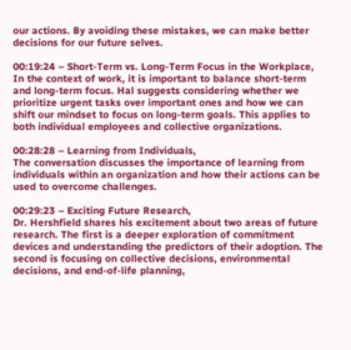our actions. By avoiding these mistakes, we can make better decisions for our future selves.

00:19:24 – Short-Term vs. Long-Term Focus in the Workplace,
In the context of work, it is important to balance short-term and long-term focus. Hal suggests considering whether we prioritize urgent tasks over important ones and how we can shift our mindset to focus on long-term goals. This applies to both individual employees and collective organizations.

00:28:28 – Learning from Individuals,
The conversation discusses the importance of learning from individuals within an organization and how their actions can be used to overcome challenges.

00:29:23 – Exciting Future Research,
Dr. Hershfield shares his excitement about two areas of future research. The first is a deeper exploration of commitment devices and understanding the predictors of their adoption. The second is focusing on collective decisions, environmental decisions, and end-of-life planning,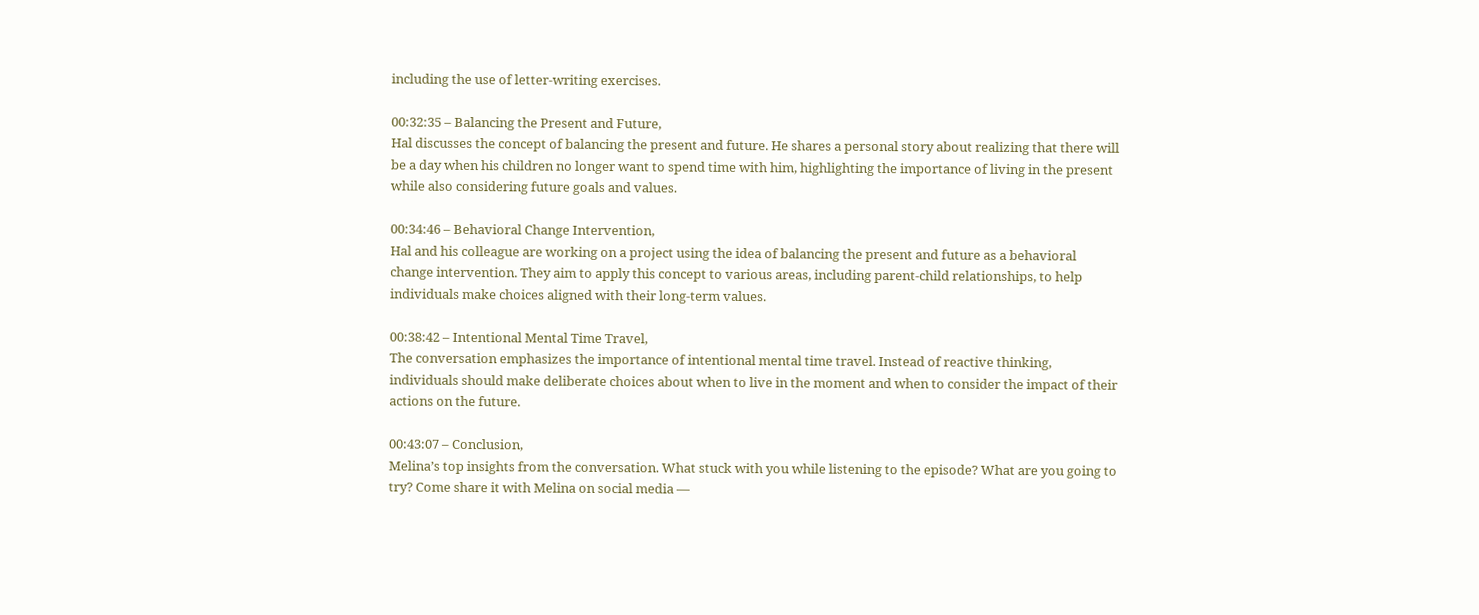including the use of letter-writing exercises.

00:32:35 – Balancing the Present and Future,
Hal discusses the concept of balancing the present and future. He shares a personal story about realizing that there will be a day when his children no longer want to spend time with him, highlighting the importance of living in the present while also considering future goals and values.

00:34:46 – Behavioral Change Intervention,
Hal and his colleague are working on a project using the idea of balancing the present and future as a behavioral change intervention. They aim to apply this concept to various areas, including parent-child relationships, to help individuals make choices aligned with their long-term values.

00:38:42 – Intentional Mental Time Travel,
The conversation emphasizes the importance of intentional mental time travel. Instead of reactive thinking, individuals should make deliberate choices about when to live in the moment and when to consider the impact of their actions on the future.

00:43:07 – Conclusion,
Melina’s top insights from the conversation. What stuck with you while listening to the episode? What are you going to try? Come share it with Melina on social media —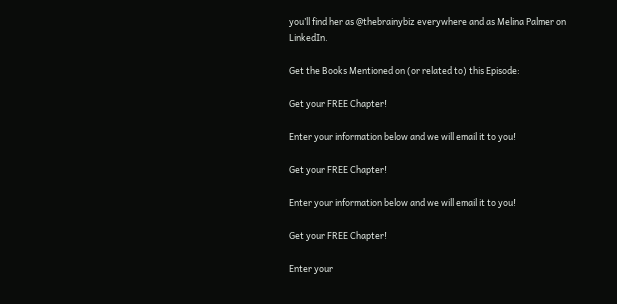you’ll find her as @thebrainybiz everywhere and as Melina Palmer on LinkedIn.

Get the Books Mentioned on (or related to) this Episode:

Get your FREE Chapter!

Enter your information below and we will email it to you!

Get your FREE Chapter!

Enter your information below and we will email it to you!

Get your FREE Chapter!

Enter your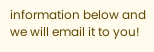information below and we will email it to you!